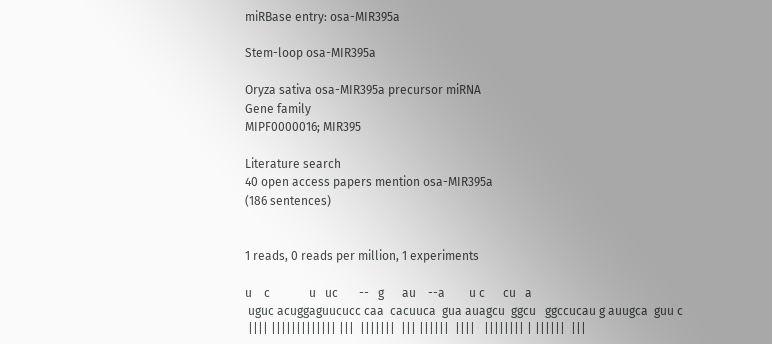miRBase entry: osa-MIR395a

Stem-loop osa-MIR395a

Oryza sativa osa-MIR395a precursor miRNA
Gene family
MIPF0000016; MIR395

Literature search
40 open access papers mention osa-MIR395a
(186 sentences)


1 reads, 0 reads per million, 1 experiments

u    c             u   uc       --   g      au    --a        u c      cu   a
 uguc acuggaguucucc caa  cacuuca  gua auagcu  ggcu   ggccucau g auugca  guu c
 |||| ||||||||||||| |||  |||||||  ||| ||||||  ||||   |||||||| | ||||||  |||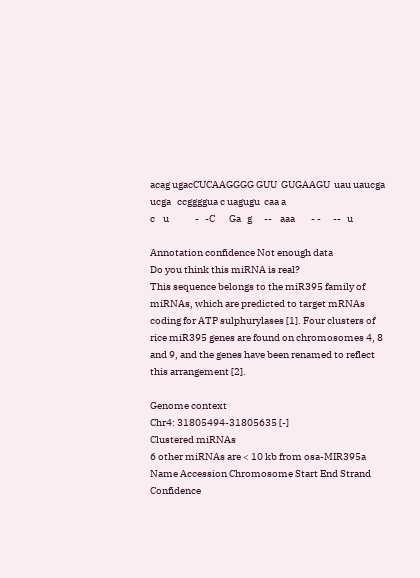acag ugacCUCAAGGGG GUU  GUGAAGU  uau uaucga  ucga   ccggggua c uagugu  caa a
c    u             -   -C       Ga   g      --    aaa        - -      --   u

Annotation confidence Not enough data
Do you think this miRNA is real?
This sequence belongs to the miR395 family of miRNAs, which are predicted to target mRNAs coding for ATP sulphurylases [1]. Four clusters of rice miR395 genes are found on chromosomes 4, 8 and 9, and the genes have been renamed to reflect this arrangement [2].

Genome context
Chr4: 31805494-31805635 [-]
Clustered miRNAs
6 other miRNAs are < 10 kb from osa-MIR395a
Name Accession Chromosome Start End Strand Confidence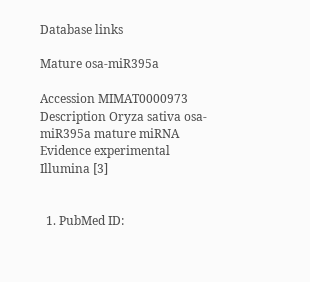Database links

Mature osa-miR395a

Accession MIMAT0000973
Description Oryza sativa osa-miR395a mature miRNA
Evidence experimental
Illumina [3]


  1. PubMed ID: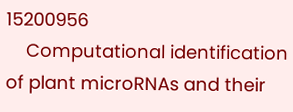15200956
    Computational identification of plant microRNAs and their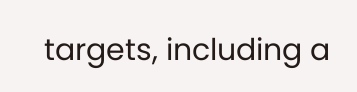targets, including a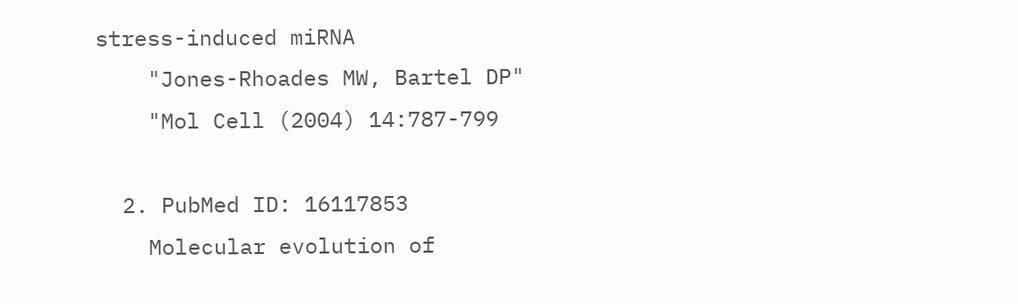stress-induced miRNA
    "Jones-Rhoades MW, Bartel DP"
    "Mol Cell (2004) 14:787-799

  2. PubMed ID: 16117853
    Molecular evolution of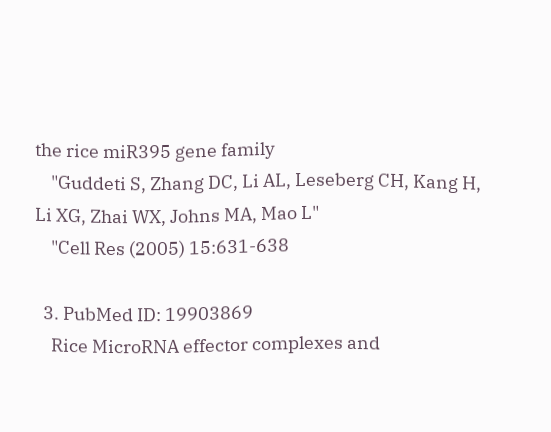the rice miR395 gene family
    "Guddeti S, Zhang DC, Li AL, Leseberg CH, Kang H, Li XG, Zhai WX, Johns MA, Mao L"
    "Cell Res (2005) 15:631-638

  3. PubMed ID: 19903869
    Rice MicroRNA effector complexes and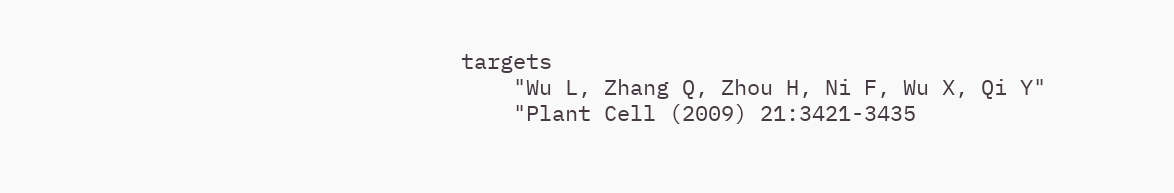targets
    "Wu L, Zhang Q, Zhou H, Ni F, Wu X, Qi Y"
    "Plant Cell (2009) 21:3421-3435